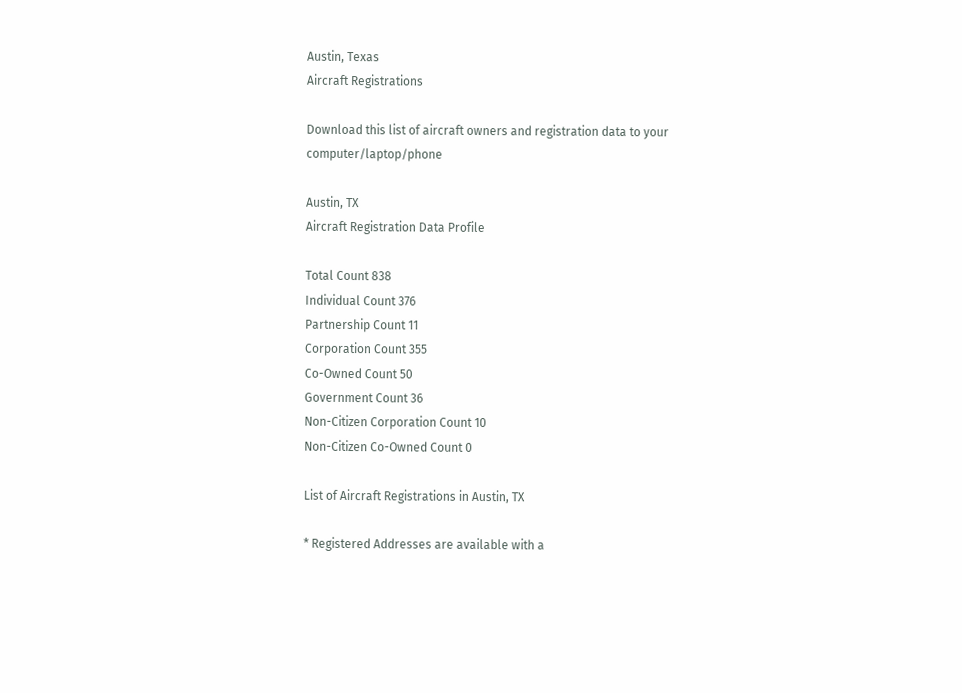Austin, Texas
Aircraft Registrations

Download this list of aircraft owners and registration data to your computer/laptop/phone

Austin, TX
Aircraft Registration Data Profile

Total Count 838
Individual Count 376
Partnership Count 11
Corporation Count 355
Co-Owned Count 50
Government Count 36
Non-Citizen Corporation Count 10
Non-Citizen Co-Owned Count 0

List of Aircraft Registrations in Austin, TX

* Registered Addresses are available with a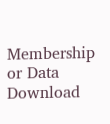Membership or Data Download